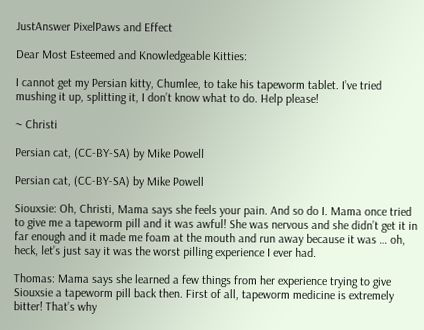JustAnswer PixelPaws and Effect

Dear Most Esteemed and Knowledgeable Kitties:

I cannot get my Persian kitty, Chumlee, to take his tapeworm tablet. I’ve tried mushing it up, splitting it, I don’t know what to do. Help please!

~ Christi

Persian cat, (CC-BY-SA) by Mike Powell

Persian cat, (CC-BY-SA) by Mike Powell

Siouxsie: Oh, Christi, Mama says she feels your pain. And so do I. Mama once tried to give me a tapeworm pill and it was awful! She was nervous and she didn’t get it in far enough and it made me foam at the mouth and run away because it was … oh, heck, let’s just say it was the worst pilling experience I ever had.

Thomas: Mama says she learned a few things from her experience trying to give Siouxsie a tapeworm pill back then. First of all, tapeworm medicine is extremely bitter! That’s why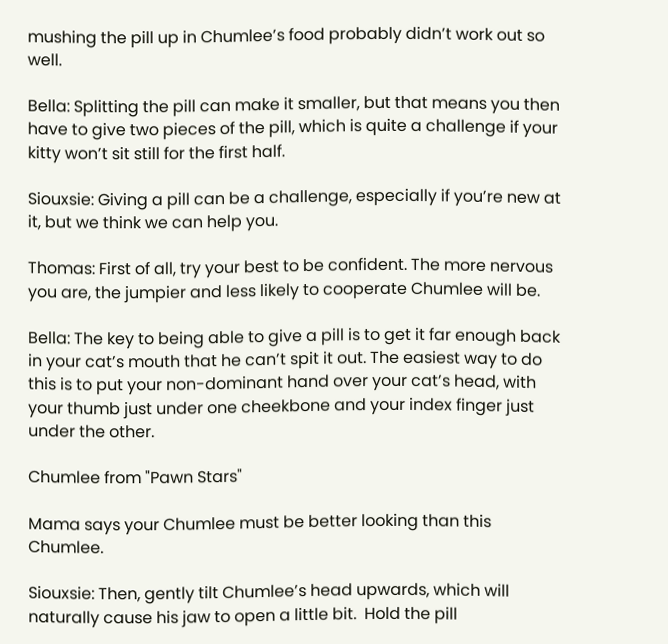mushing the pill up in Chumlee’s food probably didn’t work out so well.

Bella: Splitting the pill can make it smaller, but that means you then have to give two pieces of the pill, which is quite a challenge if your kitty won’t sit still for the first half.

Siouxsie: Giving a pill can be a challenge, especially if you’re new at it, but we think we can help you.

Thomas: First of all, try your best to be confident. The more nervous you are, the jumpier and less likely to cooperate Chumlee will be.

Bella: The key to being able to give a pill is to get it far enough back in your cat’s mouth that he can’t spit it out. The easiest way to do this is to put your non-dominant hand over your cat’s head, with your thumb just under one cheekbone and your index finger just under the other.

Chumlee from "Pawn Stars"

Mama says your Chumlee must be better looking than this Chumlee.

Siouxsie: Then, gently tilt Chumlee’s head upwards, which will naturally cause his jaw to open a little bit.  Hold the pill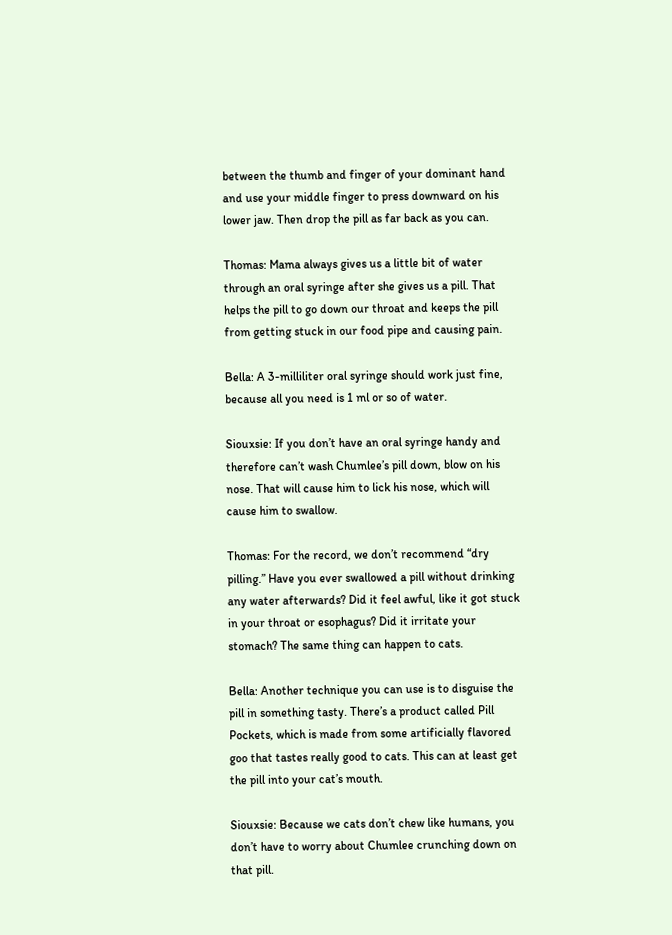between the thumb and finger of your dominant hand and use your middle finger to press downward on his lower jaw. Then drop the pill as far back as you can.

Thomas: Mama always gives us a little bit of water through an oral syringe after she gives us a pill. That helps the pill to go down our throat and keeps the pill from getting stuck in our food pipe and causing pain.

Bella: A 3-milliliter oral syringe should work just fine, because all you need is 1 ml or so of water.

Siouxsie: If you don’t have an oral syringe handy and therefore can’t wash Chumlee’s pill down, blow on his nose. That will cause him to lick his nose, which will cause him to swallow.

Thomas: For the record, we don’t recommend “dry pilling.” Have you ever swallowed a pill without drinking any water afterwards? Did it feel awful, like it got stuck in your throat or esophagus? Did it irritate your stomach? The same thing can happen to cats.

Bella: Another technique you can use is to disguise the pill in something tasty. There’s a product called Pill Pockets, which is made from some artificially flavored goo that tastes really good to cats. This can at least get the pill into your cat’s mouth.

Siouxsie: Because we cats don’t chew like humans, you don’t have to worry about Chumlee crunching down on that pill.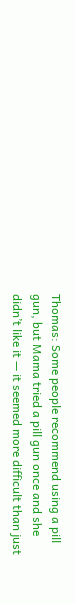Thomas: Some people recommend using a pill gun, but Mama tried a pill gun once and she didn’t like it — it seemed more difficult than just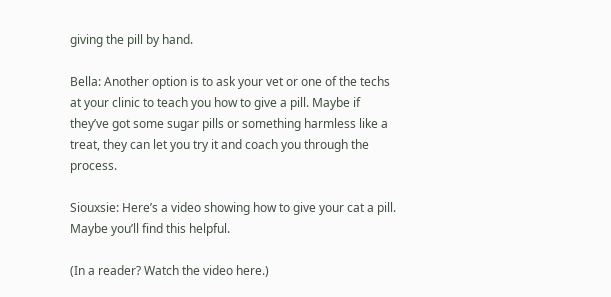giving the pill by hand.

Bella: Another option is to ask your vet or one of the techs at your clinic to teach you how to give a pill. Maybe if they’ve got some sugar pills or something harmless like a treat, they can let you try it and coach you through the process.

Siouxsie: Here’s a video showing how to give your cat a pill. Maybe you’ll find this helpful.

(In a reader? Watch the video here.)